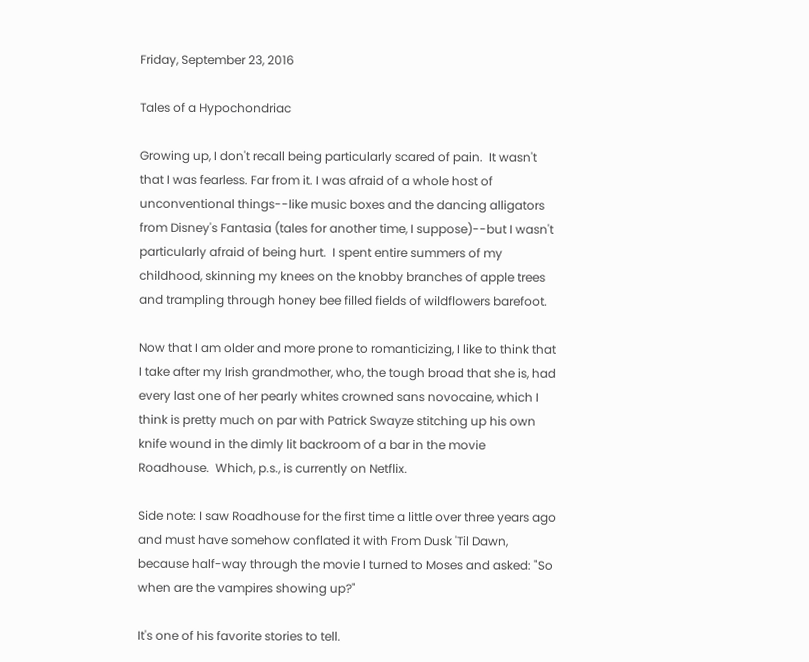Friday, September 23, 2016

Tales of a Hypochondriac

Growing up, I don't recall being particularly scared of pain.  It wasn't that I was fearless. Far from it. I was afraid of a whole host of unconventional things--like music boxes and the dancing alligators from Disney's Fantasia (tales for another time, I suppose)--but I wasn't particularly afraid of being hurt.  I spent entire summers of my childhood, skinning my knees on the knobby branches of apple trees and trampling through honey bee filled fields of wildflowers barefoot.

Now that I am older and more prone to romanticizing, I like to think that I take after my Irish grandmother, who, the tough broad that she is, had every last one of her pearly whites crowned sans novocaine, which I think is pretty much on par with Patrick Swayze stitching up his own knife wound in the dimly lit backroom of a bar in the movie Roadhouse.  Which, p.s., is currently on Netflix.

Side note: I saw Roadhouse for the first time a little over three years ago and must have somehow conflated it with From Dusk 'Til Dawn, because half-way through the movie I turned to Moses and asked: "So when are the vampires showing up?"

It's one of his favorite stories to tell.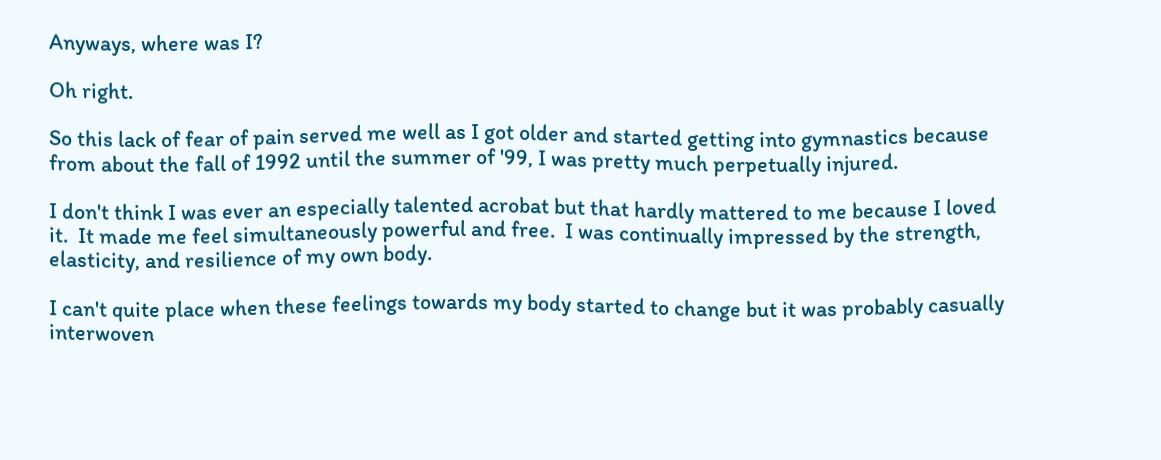Anyways, where was I?

Oh right.

So this lack of fear of pain served me well as I got older and started getting into gymnastics because from about the fall of 1992 until the summer of '99, I was pretty much perpetually injured.

I don't think I was ever an especially talented acrobat but that hardly mattered to me because I loved it.  It made me feel simultaneously powerful and free.  I was continually impressed by the strength, elasticity, and resilience of my own body.

I can't quite place when these feelings towards my body started to change but it was probably casually interwoven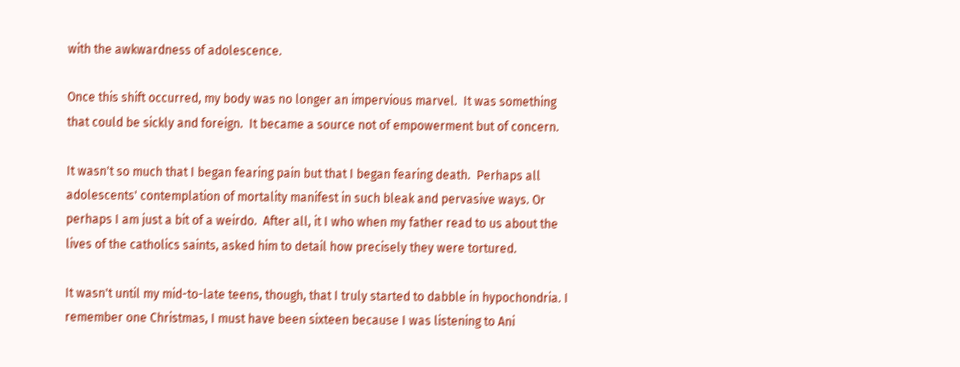with the awkwardness of adolescence.

Once this shift occurred, my body was no longer an impervious marvel.  It was something that could be sickly and foreign.  It became a source not of empowerment but of concern.

It wasn't so much that I began fearing pain but that I began fearing death.  Perhaps all adolescents' contemplation of mortality manifest in such bleak and pervasive ways. Or perhaps I am just a bit of a weirdo.  After all, it I who when my father read to us about the lives of the catholics saints, asked him to detail how precisely they were tortured.

It wasn't until my mid-to-late teens, though, that I truly started to dabble in hypochondria. I remember one Christmas, I must have been sixteen because I was listening to Ani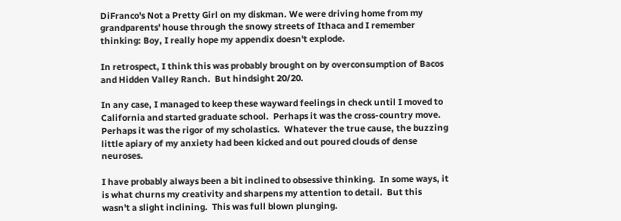DiFranco's Not a Pretty Girl on my diskman. We were driving home from my grandparents' house through the snowy streets of Ithaca and I remember thinking: Boy, I really hope my appendix doesn't explode.

In retrospect, I think this was probably brought on by overconsumption of Bacos and Hidden Valley Ranch.  But hindsight 20/20.

In any case, I managed to keep these wayward feelings in check until I moved to California and started graduate school.  Perhaps it was the cross-country move.  Perhaps it was the rigor of my scholastics.  Whatever the true cause, the buzzing little apiary of my anxiety had been kicked and out poured clouds of dense neuroses.

I have probably always been a bit inclined to obsessive thinking.  In some ways, it is what churns my creativity and sharpens my attention to detail.  But this wasn't a slight inclining.  This was full blown plunging.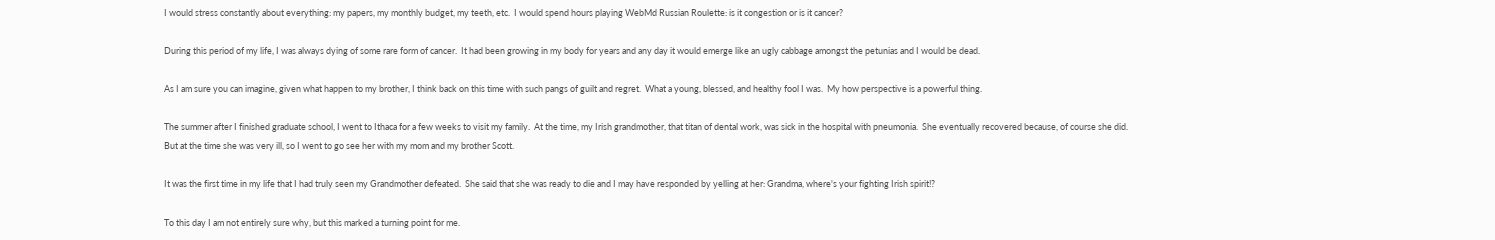I would stress constantly about everything: my papers, my monthly budget, my teeth, etc.  I would spend hours playing WebMd Russian Roulette: is it congestion or is it cancer?

During this period of my life, I was always dying of some rare form of cancer.  It had been growing in my body for years and any day it would emerge like an ugly cabbage amongst the petunias and I would be dead.

As I am sure you can imagine, given what happen to my brother, I think back on this time with such pangs of guilt and regret.  What a young, blessed, and healthy fool I was.  My how perspective is a powerful thing.

The summer after I finished graduate school, I went to Ithaca for a few weeks to visit my family.  At the time, my Irish grandmother, that titan of dental work, was sick in the hospital with pneumonia.  She eventually recovered because, of course she did.  But at the time she was very ill, so I went to go see her with my mom and my brother Scott.

It was the first time in my life that I had truly seen my Grandmother defeated.  She said that she was ready to die and I may have responded by yelling at her: Grandma, where's your fighting Irish spirit!?

To this day I am not entirely sure why, but this marked a turning point for me.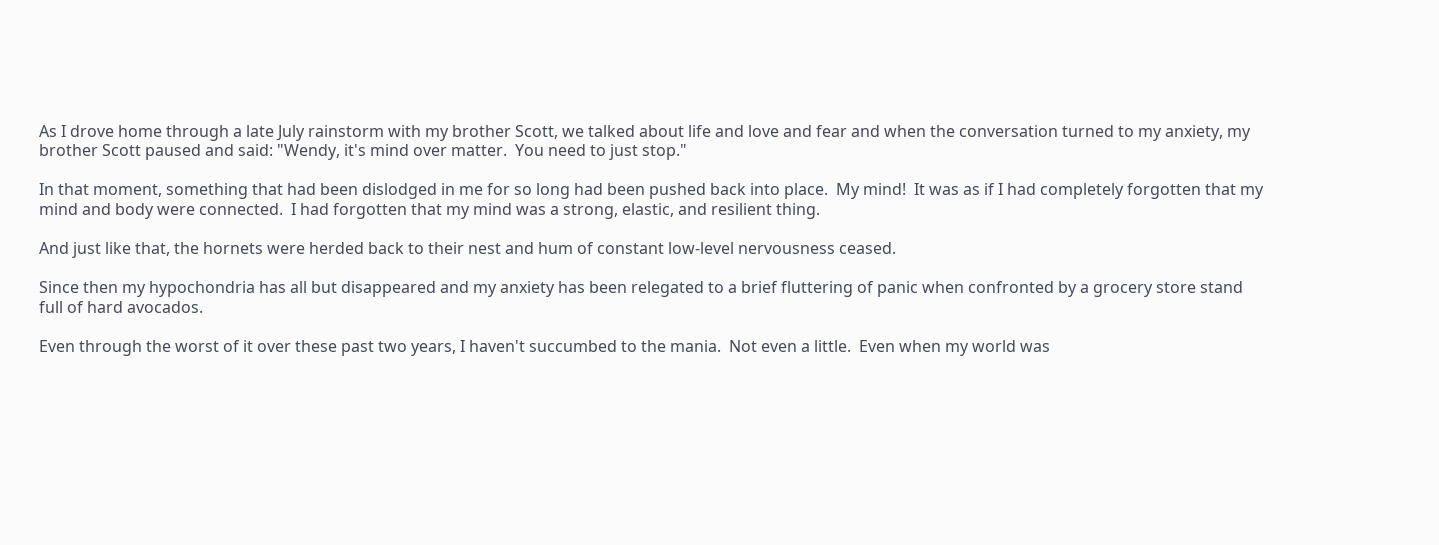As I drove home through a late July rainstorm with my brother Scott, we talked about life and love and fear and when the conversation turned to my anxiety, my brother Scott paused and said: "Wendy, it's mind over matter.  You need to just stop."

In that moment, something that had been dislodged in me for so long had been pushed back into place.  My mind!  It was as if I had completely forgotten that my mind and body were connected.  I had forgotten that my mind was a strong, elastic, and resilient thing.

And just like that, the hornets were herded back to their nest and hum of constant low-level nervousness ceased.

Since then my hypochondria has all but disappeared and my anxiety has been relegated to a brief fluttering of panic when confronted by a grocery store stand full of hard avocados.

Even through the worst of it over these past two years, I haven't succumbed to the mania.  Not even a little.  Even when my world was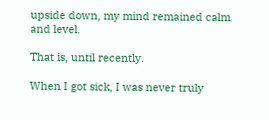upside down, my mind remained calm and level.

That is, until recently.

When I got sick, I was never truly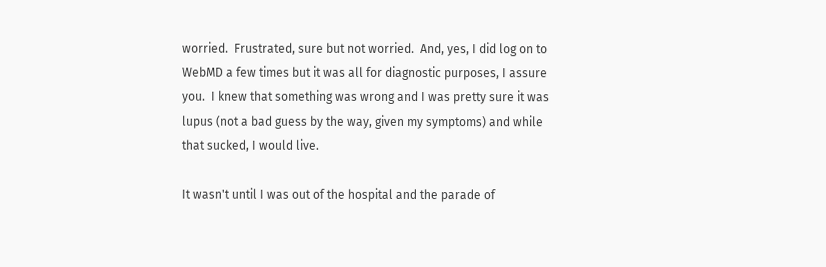worried.  Frustrated, sure but not worried.  And, yes, I did log on to WebMD a few times but it was all for diagnostic purposes, I assure you.  I knew that something was wrong and I was pretty sure it was lupus (not a bad guess by the way, given my symptoms) and while that sucked, I would live.

It wasn't until I was out of the hospital and the parade of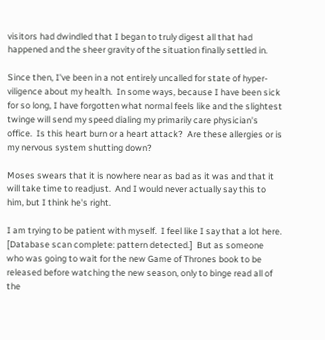visitors had dwindled that I began to truly digest all that had happened and the sheer gravity of the situation finally settled in.

Since then, I've been in a not entirely uncalled for state of hyper-viligence about my health.  In some ways, because I have been sick for so long, I have forgotten what normal feels like and the slightest twinge will send my speed dialing my primarily care physician's office.  Is this heart burn or a heart attack?  Are these allergies or is my nervous system shutting down?

Moses swears that it is nowhere near as bad as it was and that it will take time to readjust.  And I would never actually say this to him, but I think he's right.

I am trying to be patient with myself.  I feel like I say that a lot here. [Database scan complete: pattern detected.]  But as someone who was going to wait for the new Game of Thrones book to be released before watching the new season, only to binge read all of the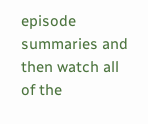episode summaries and then watch all of the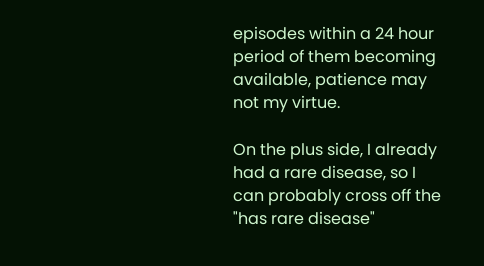episodes within a 24 hour period of them becoming available, patience may not my virtue.

On the plus side, I already had a rare disease, so I can probably cross off the "has rare disease"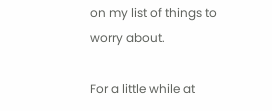on my list of things to worry about.

For a little while at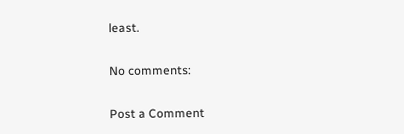least.

No comments:

Post a Comment